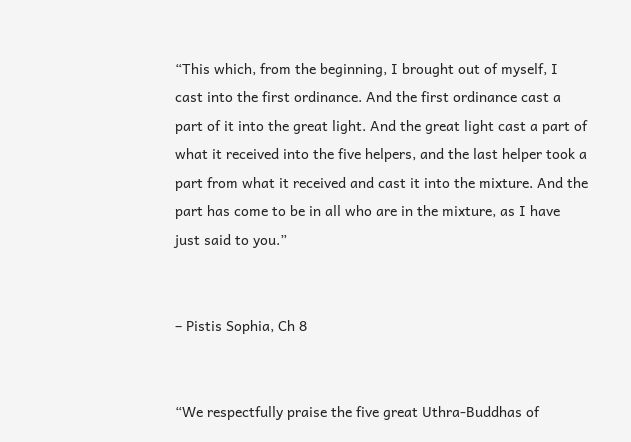“This which, from the beginning, I brought out of myself, I cast into the first ordinance. And the first ordinance cast a part of it into the great light. And the great light cast a part of what it received into the five helpers, and the last helper took a part from what it received and cast it into the mixture. And the part has come to be in all who are in the mixture, as I have just said to you.”


– Pistis Sophia, Ch 8


“We respectfully praise the five great Uthra-Buddhas of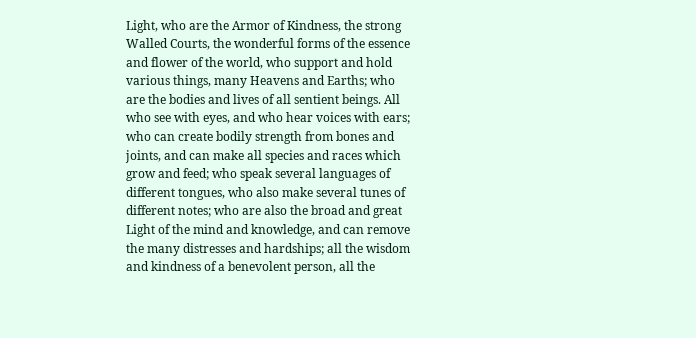Light, who are the Armor of Kindness, the strong Walled Courts, the wonderful forms of the essence and flower of the world, who support and hold various things, many Heavens and Earths; who are the bodies and lives of all sentient beings. All who see with eyes, and who hear voices with ears; who can create bodily strength from bones and joints, and can make all species and races which grow and feed; who speak several languages of different tongues, who also make several tunes of different notes; who are also the broad and great Light of the mind and knowledge, and can remove the many distresses and hardships; all the wisdom and kindness of a benevolent person, all the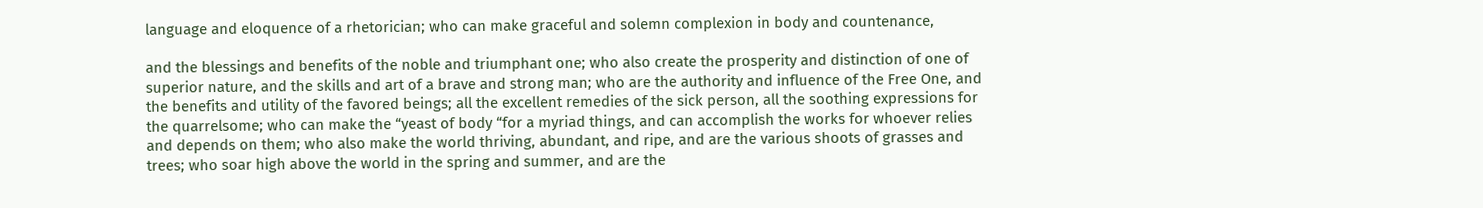language and eloquence of a rhetorician; who can make graceful and solemn complexion in body and countenance,

and the blessings and benefits of the noble and triumphant one; who also create the prosperity and distinction of one of superior nature, and the skills and art of a brave and strong man; who are the authority and influence of the Free One, and the benefits and utility of the favored beings; all the excellent remedies of the sick person, all the soothing expressions for the quarrelsome; who can make the “yeast of body “for a myriad things, and can accomplish the works for whoever relies and depends on them; who also make the world thriving, abundant, and ripe, and are the various shoots of grasses and trees; who soar high above the world in the spring and summer, and are the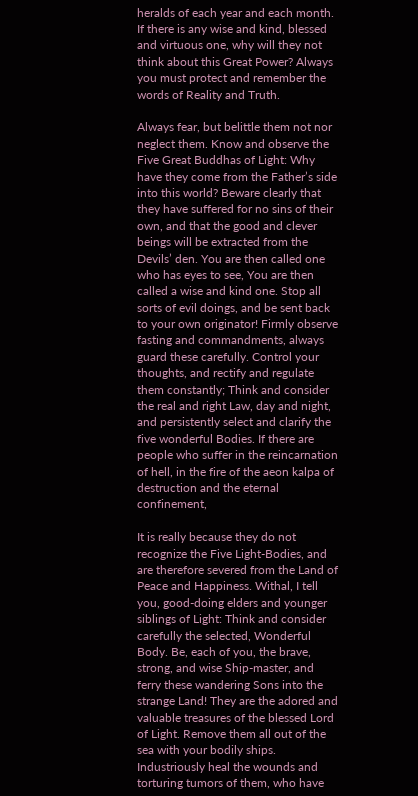heralds of each year and each month. If there is any wise and kind, blessed and virtuous one, why will they not think about this Great Power? Always you must protect and remember the words of Reality and Truth.

Always fear, but belittle them not nor neglect them. Know and observe the Five Great Buddhas of Light: Why have they come from the Father’s side into this world? Beware clearly that they have suffered for no sins of their own, and that the good and clever beings will be extracted from the Devils’ den. You are then called one who has eyes to see, You are then called a wise and kind one. Stop all sorts of evil doings, and be sent back to your own originator! Firmly observe fasting and commandments, always guard these carefully. Control your thoughts, and rectify and regulate them constantly; Think and consider the real and right Law, day and night, and persistently select and clarify the five wonderful Bodies. If there are people who suffer in the reincarnation of hell, in the fire of the aeon kalpa of destruction and the eternal confinement,

It is really because they do not recognize the Five Light-Bodies, and are therefore severed from the Land of Peace and Happiness. Withal, I tell you, good-doing elders and younger siblings of Light: Think and consider carefully the selected, Wonderful Body. Be, each of you, the brave, strong, and wise Ship-master, and ferry these wandering Sons into the strange Land! They are the adored and valuable treasures of the blessed Lord of Light. Remove them all out of the sea with your bodily ships. Industriously heal the wounds and torturing tumors of them, who have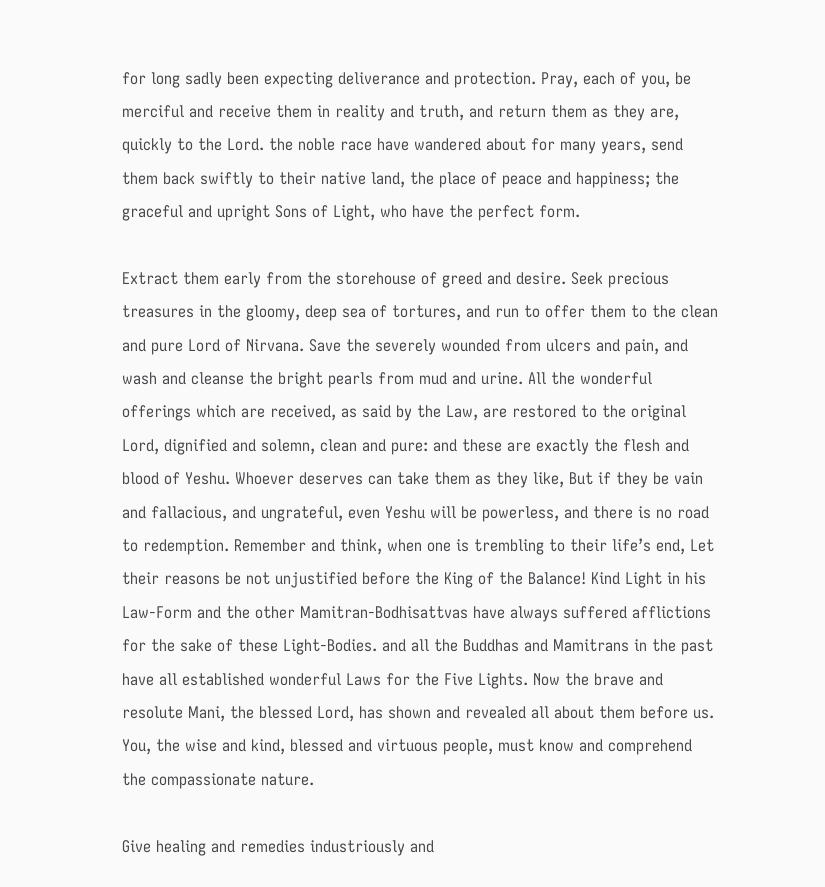for long sadly been expecting deliverance and protection. Pray, each of you, be merciful and receive them in reality and truth, and return them as they are, quickly to the Lord. the noble race have wandered about for many years, send them back swiftly to their native land, the place of peace and happiness; the graceful and upright Sons of Light, who have the perfect form.

Extract them early from the storehouse of greed and desire. Seek precious treasures in the gloomy, deep sea of tortures, and run to offer them to the clean and pure Lord of Nirvana. Save the severely wounded from ulcers and pain, and wash and cleanse the bright pearls from mud and urine. All the wonderful offerings which are received, as said by the Law, are restored to the original Lord, dignified and solemn, clean and pure: and these are exactly the flesh and blood of Yeshu. Whoever deserves can take them as they like, But if they be vain and fallacious, and ungrateful, even Yeshu will be powerless, and there is no road to redemption. Remember and think, when one is trembling to their life’s end, Let their reasons be not unjustified before the King of the Balance! Kind Light in his Law-Form and the other Mamitran-Bodhisattvas have always suffered afflictions for the sake of these Light-Bodies. and all the Buddhas and Mamitrans in the past have all established wonderful Laws for the Five Lights. Now the brave and resolute Mani, the blessed Lord, has shown and revealed all about them before us. You, the wise and kind, blessed and virtuous people, must know and comprehend the compassionate nature.

Give healing and remedies industriously and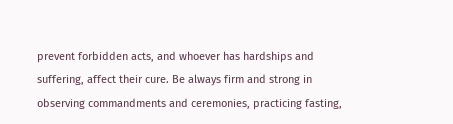prevent forbidden acts, and whoever has hardships and suffering, affect their cure. Be always firm and strong in observing commandments and ceremonies, practicing fasting,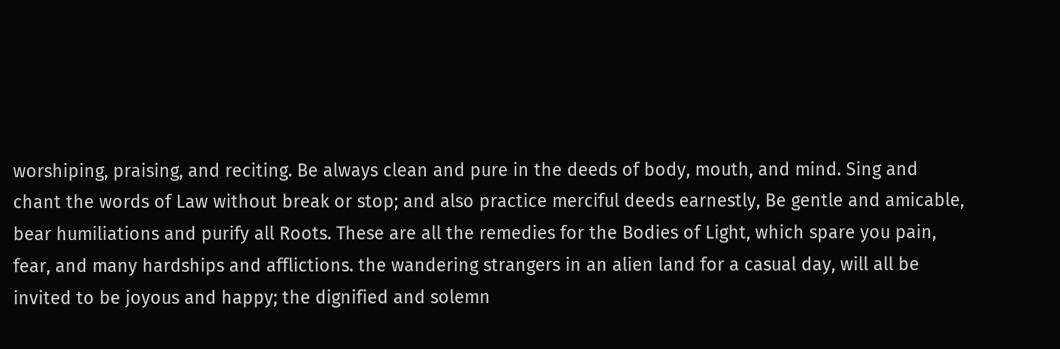worshiping, praising, and reciting. Be always clean and pure in the deeds of body, mouth, and mind. Sing and chant the words of Law without break or stop; and also practice merciful deeds earnestly, Be gentle and amicable, bear humiliations and purify all Roots. These are all the remedies for the Bodies of Light, which spare you pain, fear, and many hardships and afflictions. the wandering strangers in an alien land for a casual day, will all be invited to be joyous and happy; the dignified and solemn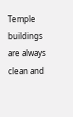Temple buildings are always clean and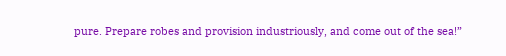pure. Prepare robes and provision industriously, and come out of the sea!”